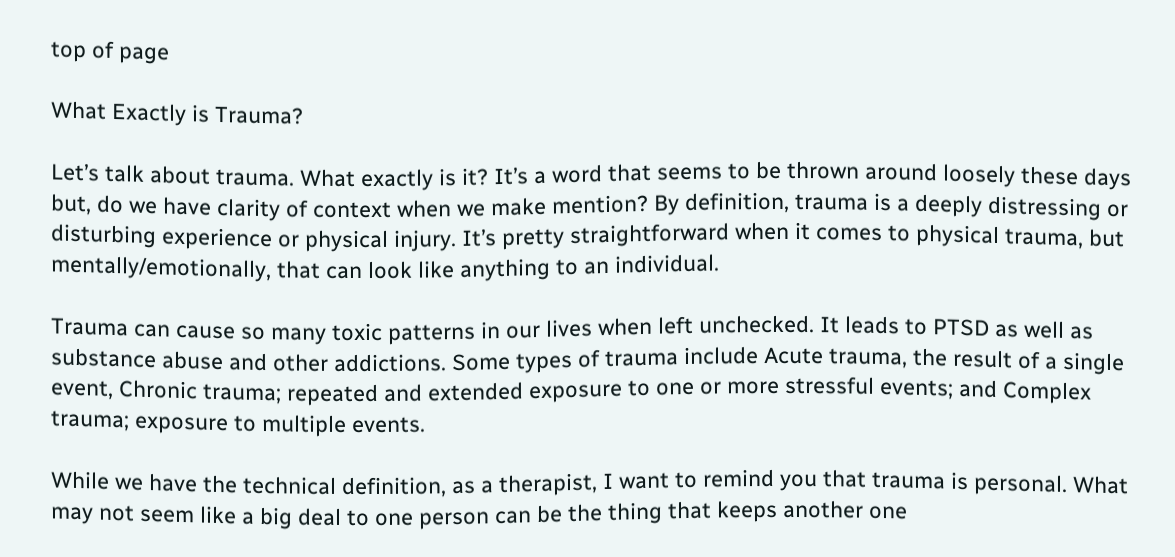top of page

What Exactly is Trauma?

Let’s talk about trauma. What exactly is it? It’s a word that seems to be thrown around loosely these days but, do we have clarity of context when we make mention? By definition, trauma is a deeply distressing or disturbing experience or physical injury. It’s pretty straightforward when it comes to physical trauma, but mentally/emotionally, that can look like anything to an individual.

Trauma can cause so many toxic patterns in our lives when left unchecked. It leads to PTSD as well as substance abuse and other addictions. Some types of trauma include Acute trauma, the result of a single event, Chronic trauma; repeated and extended exposure to one or more stressful events; and Complex trauma; exposure to multiple events.

While we have the technical definition, as a therapist, I want to remind you that trauma is personal. What may not seem like a big deal to one person can be the thing that keeps another one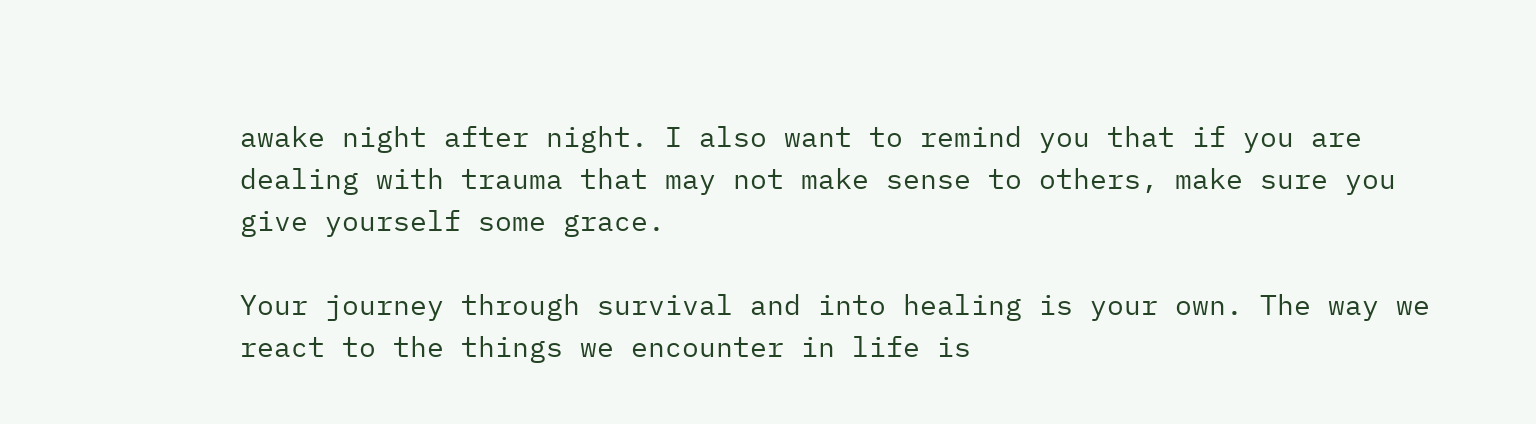awake night after night. I also want to remind you that if you are dealing with trauma that may not make sense to others, make sure you give yourself some grace.

Your journey through survival and into healing is your own. The way we react to the things we encounter in life is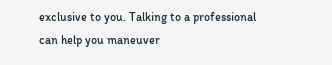exclusive to you. Talking to a professional can help you maneuver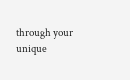through your unique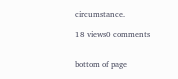circumstance.

18 views0 comments


bottom of page